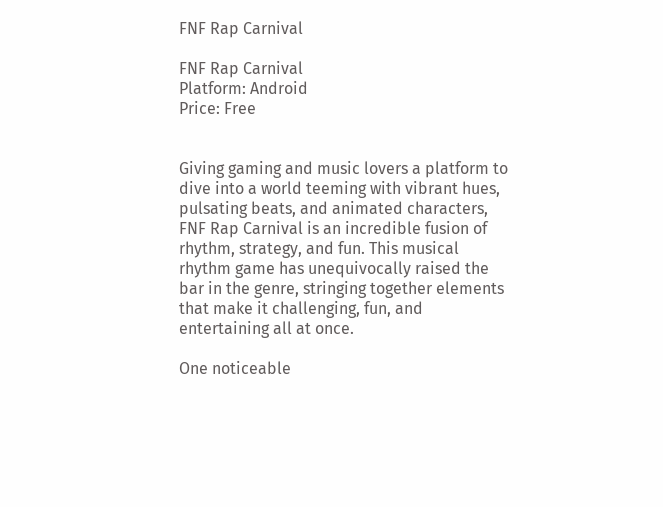FNF Rap Carnival

FNF Rap Carnival
Platform: Android
Price: Free


Giving gaming and music lovers a platform to dive into a world teeming with vibrant hues, pulsating beats, and animated characters, FNF Rap Carnival is an incredible fusion of rhythm, strategy, and fun. This musical rhythm game has unequivocally raised the bar in the genre, stringing together elements that make it challenging, fun, and entertaining all at once.

One noticeable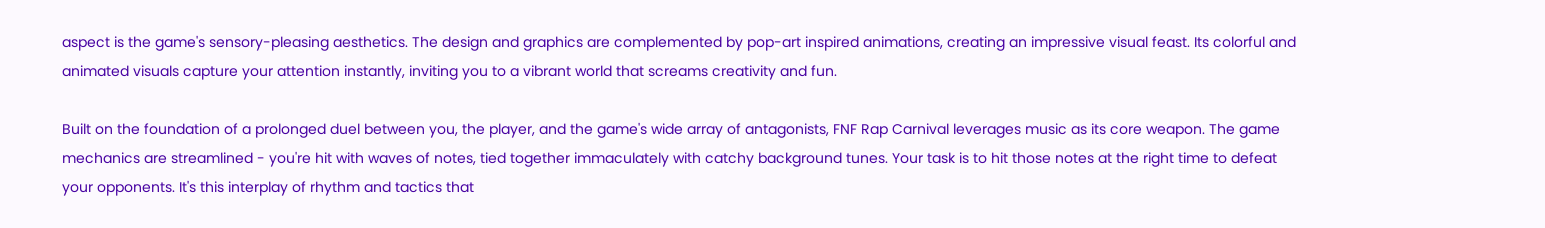aspect is the game's sensory-pleasing aesthetics. The design and graphics are complemented by pop-art inspired animations, creating an impressive visual feast. Its colorful and animated visuals capture your attention instantly, inviting you to a vibrant world that screams creativity and fun.

Built on the foundation of a prolonged duel between you, the player, and the game's wide array of antagonists, FNF Rap Carnival leverages music as its core weapon. The game mechanics are streamlined - you're hit with waves of notes, tied together immaculately with catchy background tunes. Your task is to hit those notes at the right time to defeat your opponents. It's this interplay of rhythm and tactics that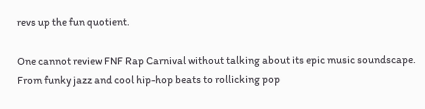revs up the fun quotient.

One cannot review FNF Rap Carnival without talking about its epic music soundscape. From funky jazz and cool hip-hop beats to rollicking pop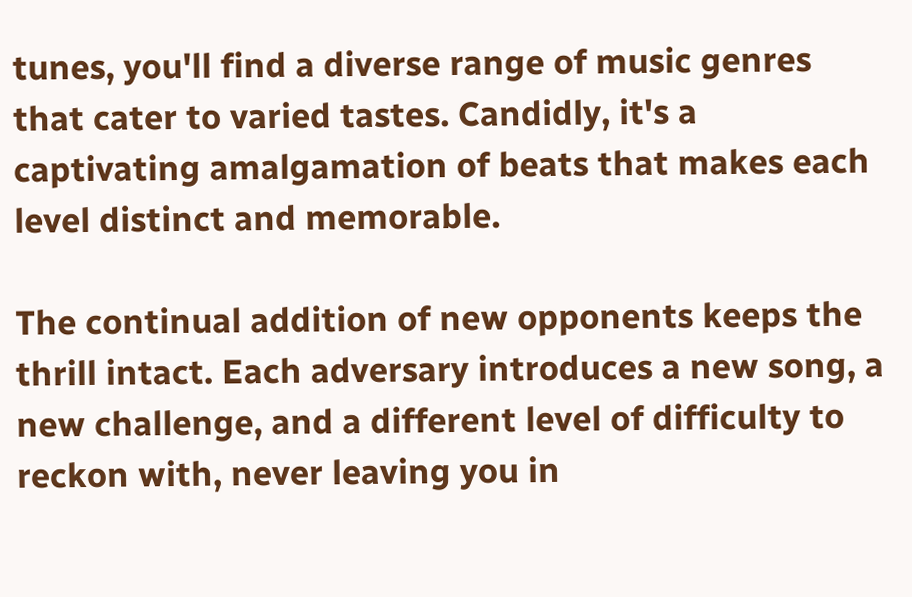tunes, you'll find a diverse range of music genres that cater to varied tastes. Candidly, it's a captivating amalgamation of beats that makes each level distinct and memorable.

The continual addition of new opponents keeps the thrill intact. Each adversary introduces a new song, a new challenge, and a different level of difficulty to reckon with, never leaving you in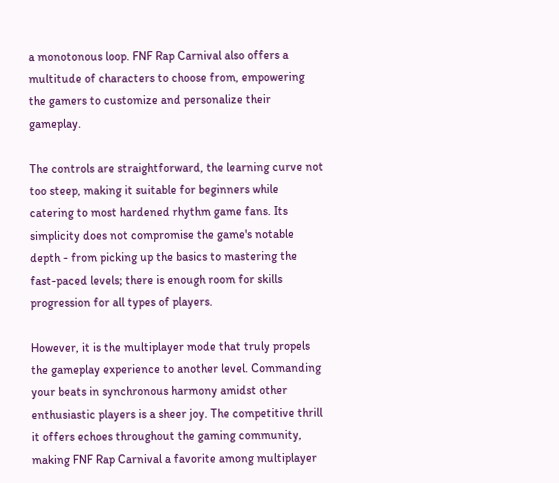a monotonous loop. FNF Rap Carnival also offers a multitude of characters to choose from, empowering the gamers to customize and personalize their gameplay.

The controls are straightforward, the learning curve not too steep, making it suitable for beginners while catering to most hardened rhythm game fans. Its simplicity does not compromise the game's notable depth - from picking up the basics to mastering the fast-paced levels; there is enough room for skills progression for all types of players.

However, it is the multiplayer mode that truly propels the gameplay experience to another level. Commanding your beats in synchronous harmony amidst other enthusiastic players is a sheer joy. The competitive thrill it offers echoes throughout the gaming community, making FNF Rap Carnival a favorite among multiplayer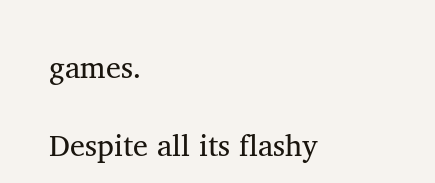games.

Despite all its flashy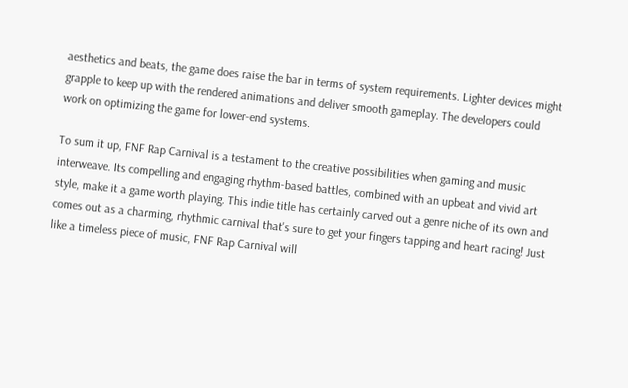aesthetics and beats, the game does raise the bar in terms of system requirements. Lighter devices might grapple to keep up with the rendered animations and deliver smooth gameplay. The developers could work on optimizing the game for lower-end systems.

To sum it up, FNF Rap Carnival is a testament to the creative possibilities when gaming and music interweave. Its compelling and engaging rhythm-based battles, combined with an upbeat and vivid art style, make it a game worth playing. This indie title has certainly carved out a genre niche of its own and comes out as a charming, rhythmic carnival that's sure to get your fingers tapping and heart racing! Just like a timeless piece of music, FNF Rap Carnival will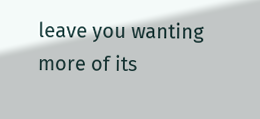leave you wanting more of its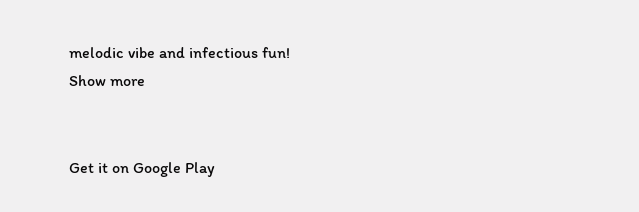melodic vibe and infectious fun!
Show more


Get it on Google Play